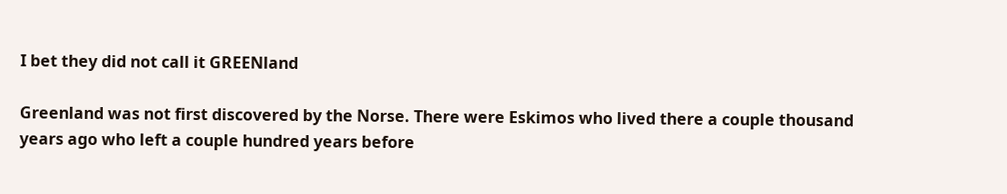I bet they did not call it GREENland

Greenland was not first discovered by the Norse. There were Eskimos who lived there a couple thousand years ago who left a couple hundred years before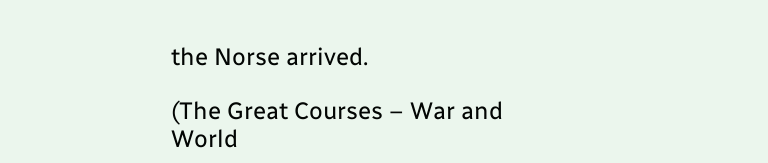the Norse arrived.

(The Great Courses – War and World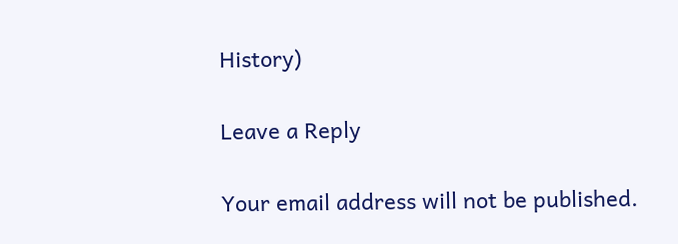History)

Leave a Reply

Your email address will not be published.